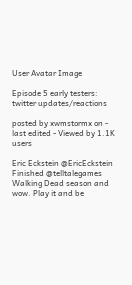User Avatar Image

Episode 5 early testers: twitter updates/reactions

posted by xwmstormx on - last edited - Viewed by 1.1K users

Eric Eckstein @EricEckstein Finished @telltalegames Walking Dead season and wow. Play it and be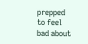prepped to feel bad about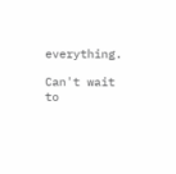everything.

Can't wait to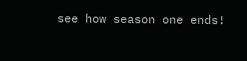see how season one ends!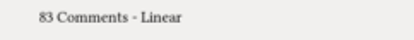83 Comments - Linear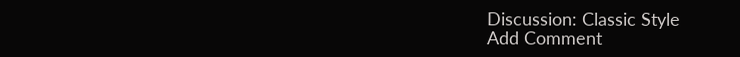Discussion: Classic Style
Add Comment